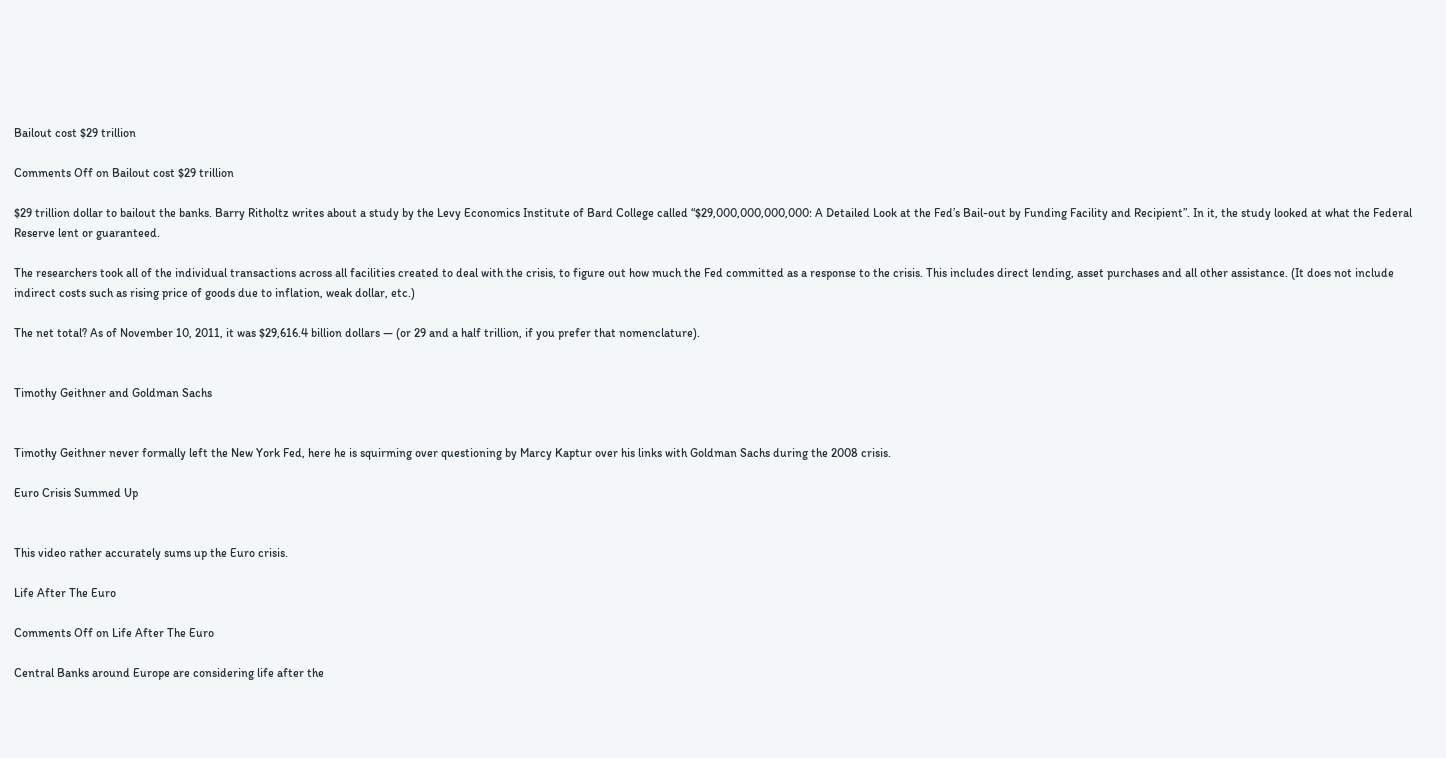Bailout cost $29 trillion

Comments Off on Bailout cost $29 trillion

$29 trillion dollar to bailout the banks. Barry Ritholtz writes about a study by the Levy Economics Institute of Bard College called “$29,000,000,000,000: A Detailed Look at the Fed’s Bail-out by Funding Facility and Recipient”. In it, the study looked at what the Federal Reserve lent or guaranteed.

The researchers took all of the individual transactions across all facilities created to deal with the crisis, to figure out how much the Fed committed as a response to the crisis. This includes direct lending, asset purchases and all other assistance. (It does not include indirect costs such as rising price of goods due to inflation, weak dollar, etc.)

The net total? As of November 10, 2011, it was $29,616.4 billion dollars — (or 29 and a half trillion, if you prefer that nomenclature).


Timothy Geithner and Goldman Sachs


Timothy Geithner never formally left the New York Fed, here he is squirming over questioning by Marcy Kaptur over his links with Goldman Sachs during the 2008 crisis.

Euro Crisis Summed Up


This video rather accurately sums up the Euro crisis.

Life After The Euro

Comments Off on Life After The Euro

Central Banks around Europe are considering life after the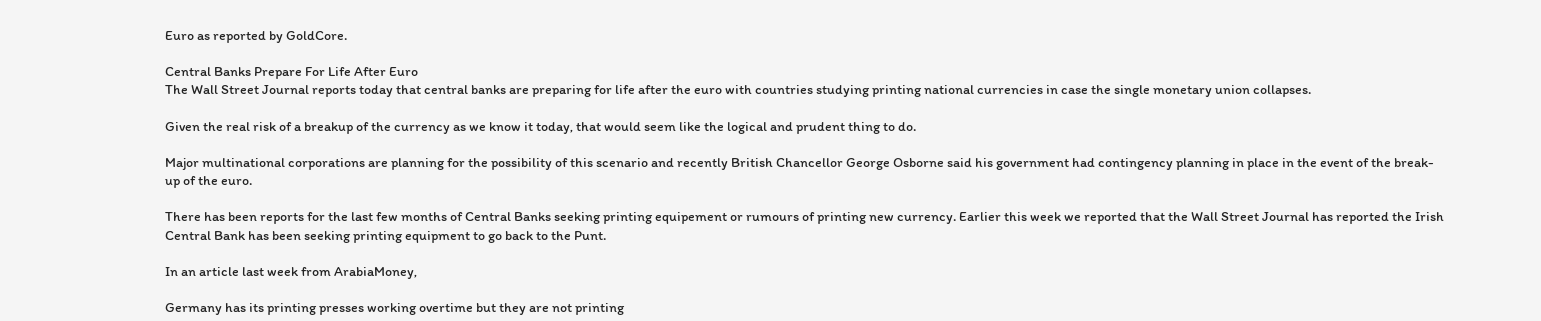Euro as reported by GoldCore.

Central Banks Prepare For Life After Euro
The Wall Street Journal reports today that central banks are preparing for life after the euro with countries studying printing national currencies in case the single monetary union collapses.

Given the real risk of a breakup of the currency as we know it today, that would seem like the logical and prudent thing to do.

Major multinational corporations are planning for the possibility of this scenario and recently British Chancellor George Osborne said his government had contingency planning in place in the event of the break-up of the euro.

There has been reports for the last few months of Central Banks seeking printing equipement or rumours of printing new currency. Earlier this week we reported that the Wall Street Journal has reported the Irish Central Bank has been seeking printing equipment to go back to the Punt.

In an article last week from ArabiaMoney,

Germany has its printing presses working overtime but they are not printing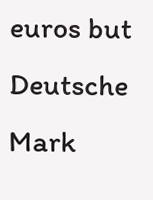euros but Deutsche Mark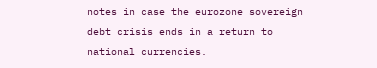notes in case the eurozone sovereign debt crisis ends in a return to national currencies.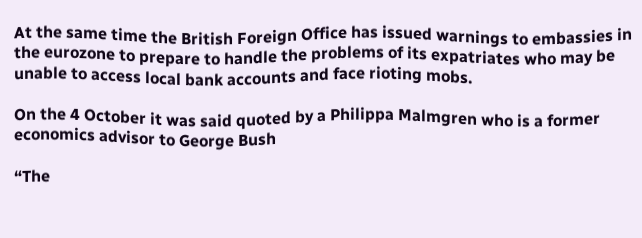At the same time the British Foreign Office has issued warnings to embassies in the eurozone to prepare to handle the problems of its expatriates who may be unable to access local bank accounts and face rioting mobs.

On the 4 October it was said quoted by a Philippa Malmgren who is a former economics advisor to George Bush

“The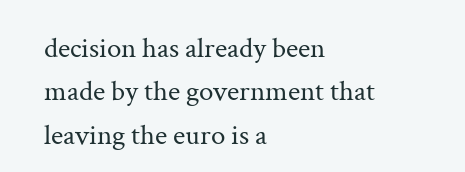decision has already been made by the government that leaving the euro is a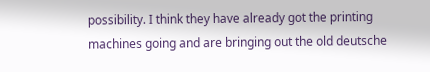possibility. I think they have already got the printing machines going and are bringing out the old deutsche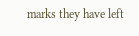marks they have left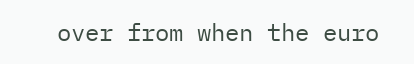over from when the euro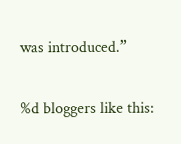was introduced.”

%d bloggers like this: